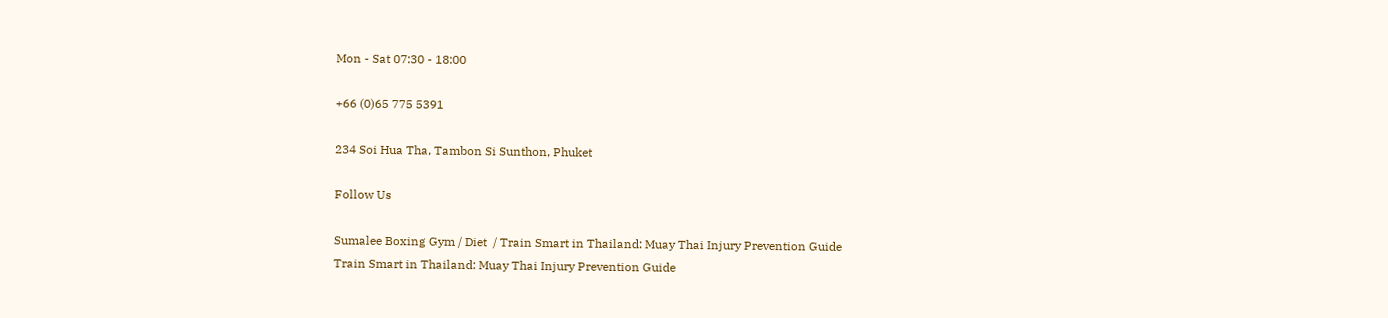Mon - Sat 07:30 - 18:00

+66 (0)65 775 5391

234 Soi Hua Tha, Tambon Si Sunthon, Phuket

Follow Us

Sumalee Boxing Gym / Diet  / Train Smart in Thailand: Muay Thai Injury Prevention Guide
Train Smart in Thailand: Muay Thai Injury Prevention Guide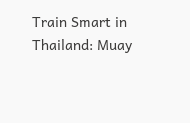Train Smart in Thailand: Muay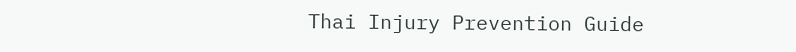Thai Injury Prevention Guide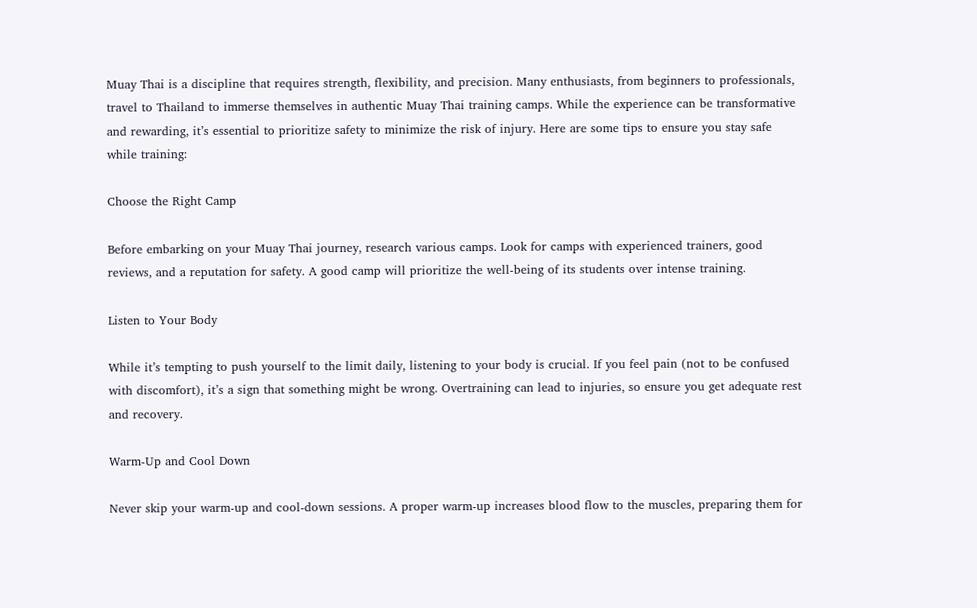Muay Thai is a discipline that requires strength, flexibility, and precision. Many enthusiasts, from beginners to professionals, travel to Thailand to immerse themselves in authentic Muay Thai training camps. While the experience can be transformative and rewarding, it’s essential to prioritize safety to minimize the risk of injury. Here are some tips to ensure you stay safe while training:

Choose the Right Camp

Before embarking on your Muay Thai journey, research various camps. Look for camps with experienced trainers, good reviews, and a reputation for safety. A good camp will prioritize the well-being of its students over intense training.

Listen to Your Body

While it’s tempting to push yourself to the limit daily, listening to your body is crucial. If you feel pain (not to be confused with discomfort), it’s a sign that something might be wrong. Overtraining can lead to injuries, so ensure you get adequate rest and recovery.

Warm-Up and Cool Down

Never skip your warm-up and cool-down sessions. A proper warm-up increases blood flow to the muscles, preparing them for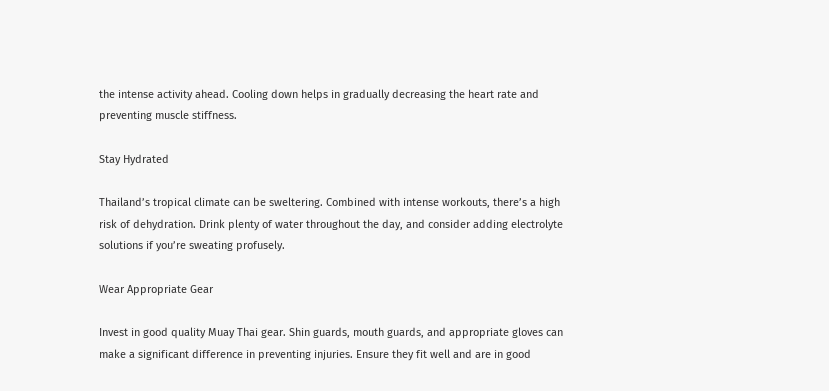the intense activity ahead. Cooling down helps in gradually decreasing the heart rate and preventing muscle stiffness.

Stay Hydrated

Thailand’s tropical climate can be sweltering. Combined with intense workouts, there’s a high risk of dehydration. Drink plenty of water throughout the day, and consider adding electrolyte solutions if you’re sweating profusely.

Wear Appropriate Gear

Invest in good quality Muay Thai gear. Shin guards, mouth guards, and appropriate gloves can make a significant difference in preventing injuries. Ensure they fit well and are in good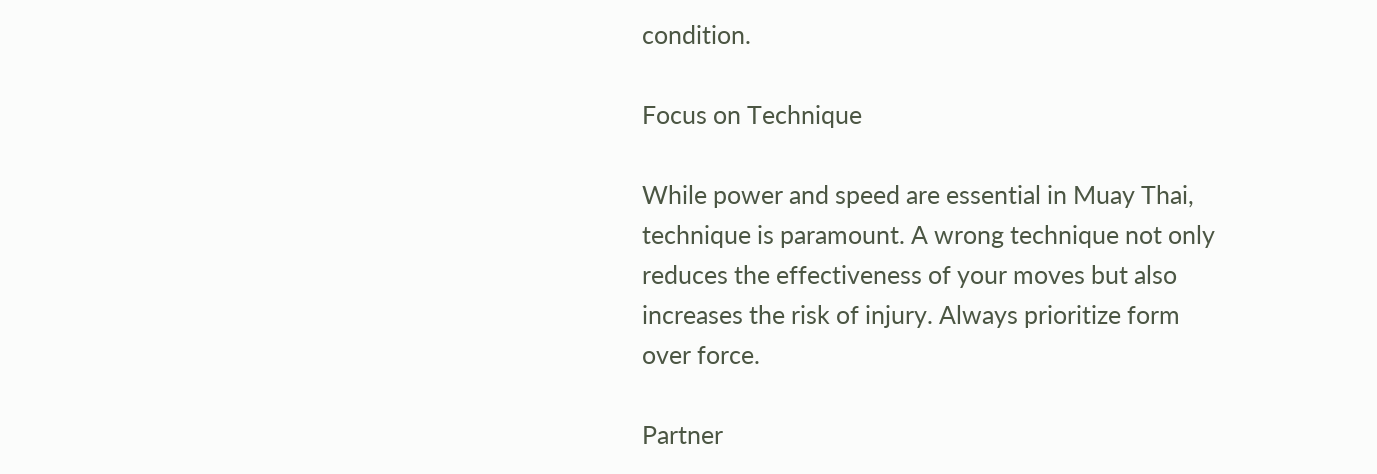condition.

Focus on Technique

While power and speed are essential in Muay Thai, technique is paramount. A wrong technique not only reduces the effectiveness of your moves but also increases the risk of injury. Always prioritize form over force.

Partner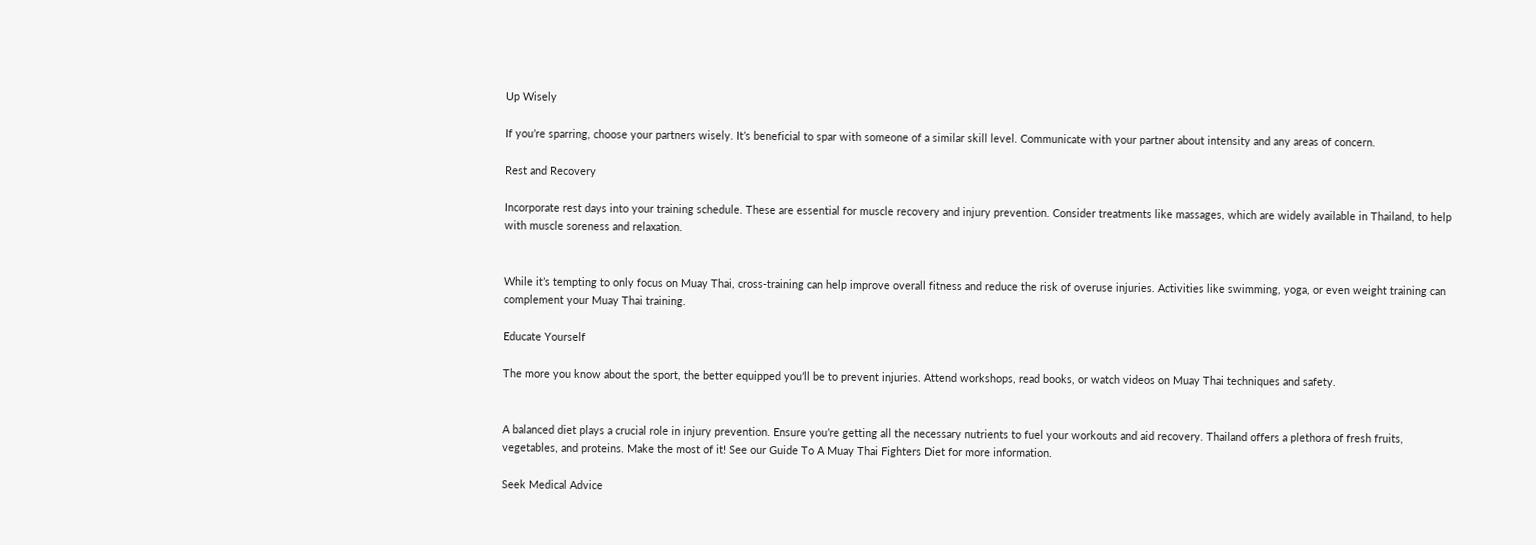Up Wisely

If you’re sparring, choose your partners wisely. It’s beneficial to spar with someone of a similar skill level. Communicate with your partner about intensity and any areas of concern.

Rest and Recovery

Incorporate rest days into your training schedule. These are essential for muscle recovery and injury prevention. Consider treatments like massages, which are widely available in Thailand, to help with muscle soreness and relaxation.


While it’s tempting to only focus on Muay Thai, cross-training can help improve overall fitness and reduce the risk of overuse injuries. Activities like swimming, yoga, or even weight training can complement your Muay Thai training.

Educate Yourself

The more you know about the sport, the better equipped you’ll be to prevent injuries. Attend workshops, read books, or watch videos on Muay Thai techniques and safety.


A balanced diet plays a crucial role in injury prevention. Ensure you’re getting all the necessary nutrients to fuel your workouts and aid recovery. Thailand offers a plethora of fresh fruits, vegetables, and proteins. Make the most of it! See our Guide To A Muay Thai Fighters Diet for more information.

Seek Medical Advice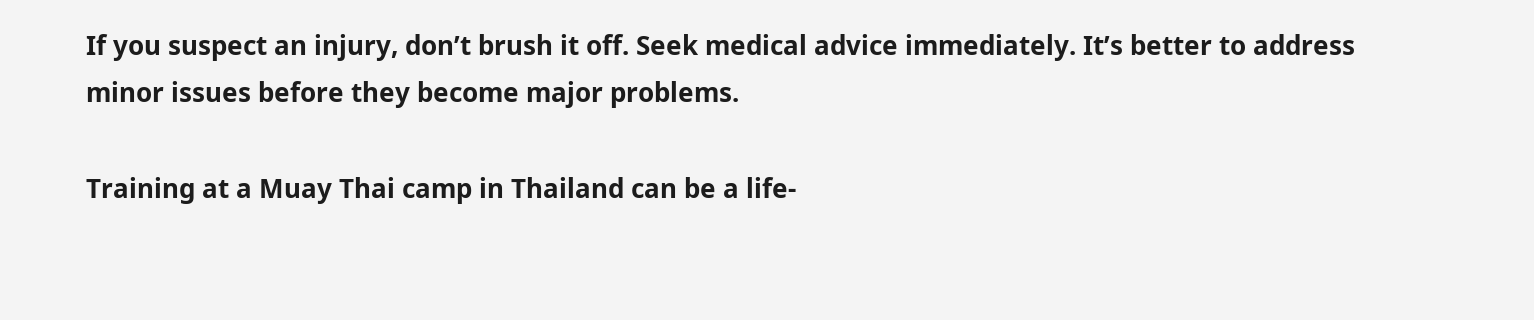If you suspect an injury, don’t brush it off. Seek medical advice immediately. It’s better to address minor issues before they become major problems.

Training at a Muay Thai camp in Thailand can be a life-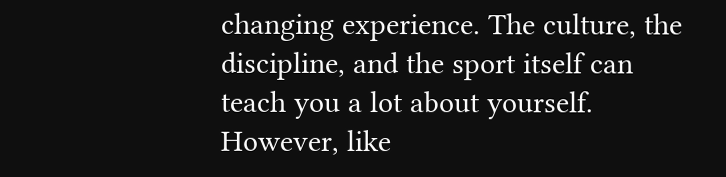changing experience. The culture, the discipline, and the sport itself can teach you a lot about yourself. However, like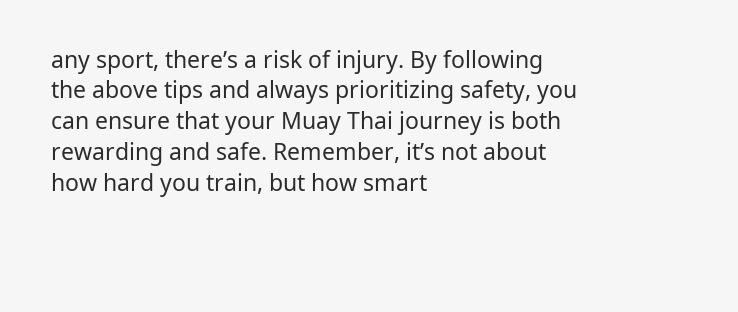any sport, there’s a risk of injury. By following the above tips and always prioritizing safety, you can ensure that your Muay Thai journey is both rewarding and safe. Remember, it’s not about how hard you train, but how smart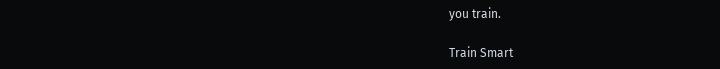you train.

Train Smart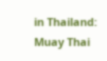in Thailand: Muay Thai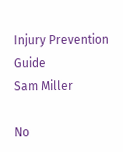Injury Prevention Guide
Sam Miller

No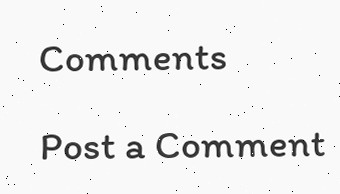Comments

Post a Comment